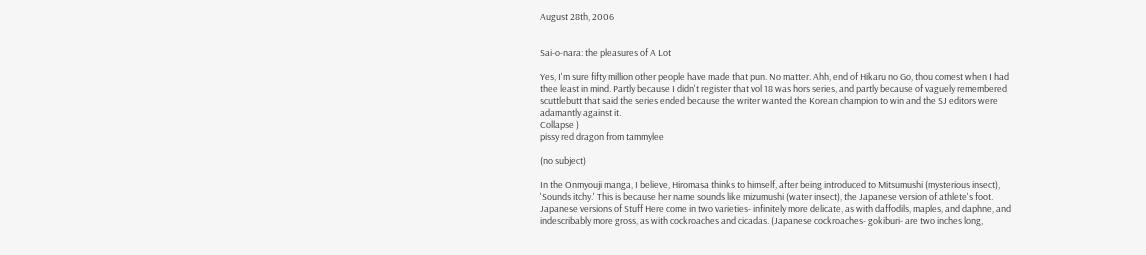August 28th, 2006


Sai-o-nara: the pleasures of A Lot

Yes, I'm sure fifty million other people have made that pun. No matter. Ahh, end of Hikaru no Go, thou comest when I had thee least in mind. Partly because I didn't register that vol 18 was hors series, and partly because of vaguely remembered scuttlebutt that said the series ended because the writer wanted the Korean champion to win and the SJ editors were adamantly against it.
Collapse )
pissy red dragon from tammylee

(no subject)

In the Onmyouji manga, I believe, Hiromasa thinks to himself, after being introduced to Mitsumushi (mysterious insect), 'Sounds itchy.' This is because her name sounds like mizumushi (water insect), the Japanese version of athlete's foot. Japanese versions of Stuff Here come in two varieties- infinitely more delicate, as with daffodils, maples, and daphne, and indescribably more gross, as with cockroaches and cicadas. (Japanese cockroaches- gokiburi- are two inches long,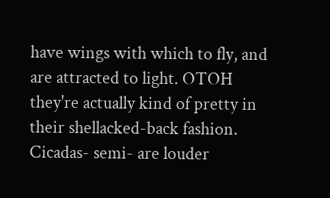have wings with which to fly, and are attracted to light. OTOH they're actually kind of pretty in their shellacked-back fashion. Cicadas- semi- are louder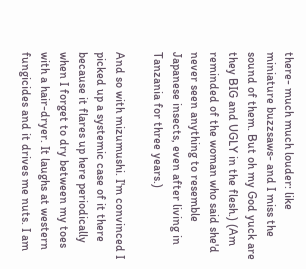there- much much louder: like miniature buzzsaws- and I miss the sound of them. But oh my God yuck are they BIG and UGLY in the flesh.) (Am reminded of the woman who said she'd never seen anything to resemble Japanese insects, even after living in Tanzania for three years.)

And so with mizumushi. I'm convinced I picked up a systemic case of it there because it flares up here periodically when I forget to dry between my toes with a hair-dryer. It laughs at western fungicides and it drives me nuts. I am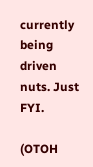currently being driven nuts. Just FYI.

(OTOH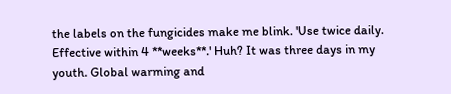the labels on the fungicides make me blink. 'Use twice daily. Effective within 4 **weeks**.' Huh? It was three days in my youth. Global warming and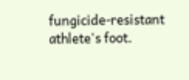fungicide-resistant athlete's foot.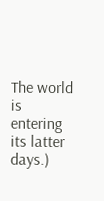The world is entering its latter days.)